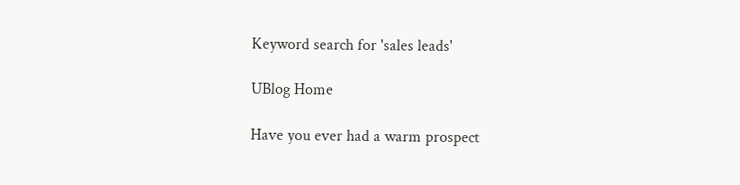Keyword search for 'sales leads'

UBlog Home

Have you ever had a warm prospect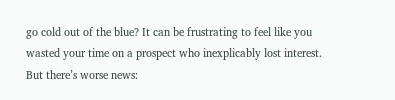go cold out of the blue? It can be frustrating to feel like you wasted your time on a prospect who inexplicably lost interest. But there’s worse news: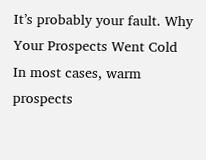It’s probably your fault. Why Your Prospects Went Cold In most cases, warm prospects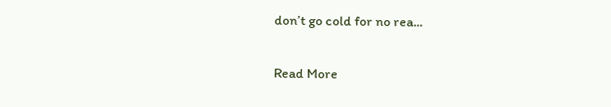don’t go cold for no rea...

Read More